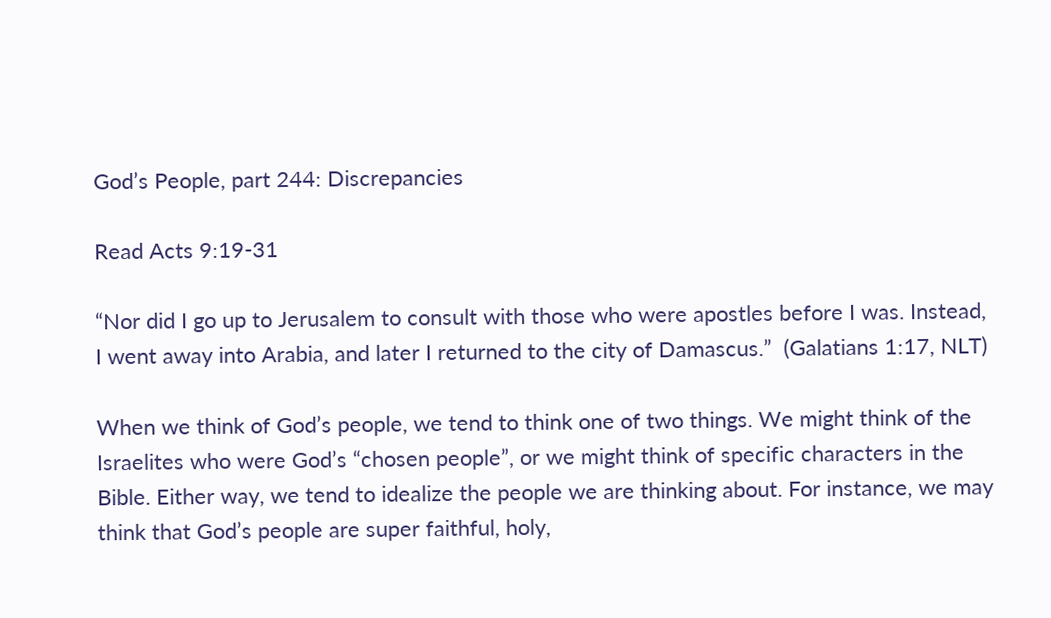God’s People, part 244: Discrepancies

Read Acts 9:19-31

“Nor did I go up to Jerusalem to consult with those who were apostles before I was. Instead, I went away into Arabia, and later I returned to the city of Damascus.”  (Galatians 1:17, NLT)

When we think of God’s people, we tend to think one of two things. We might think of the Israelites who were God’s “chosen people”, or we might think of specific characters in the Bible. Either way, we tend to idealize the people we are thinking about. For instance, we may think that God’s people are super faithful, holy,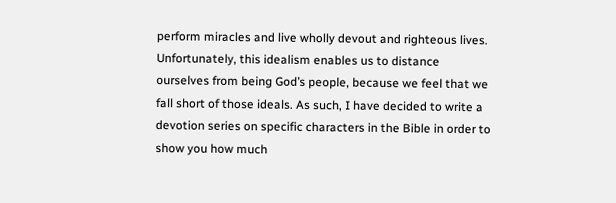perform miracles and live wholly devout and righteous lives. Unfortunately, this idealism enables us to distance ourselves from being God’s people, because we feel that we fall short of those ideals. As such, I have decided to write a devotion series on specific characters in the Bible in order to show you how much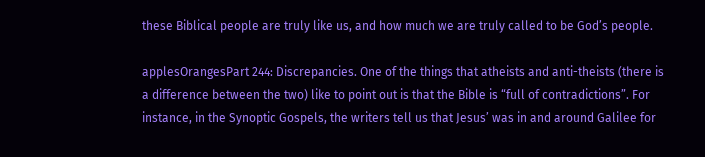these Biblical people are truly like us, and how much we are truly called to be God’s people.

applesOrangesPart 244: Discrepancies. One of the things that atheists and anti-theists (there is a difference between the two) like to point out is that the Bible is “full of contradictions”. For instance, in the Synoptic Gospels, the writers tell us that Jesus’ was in and around Galilee for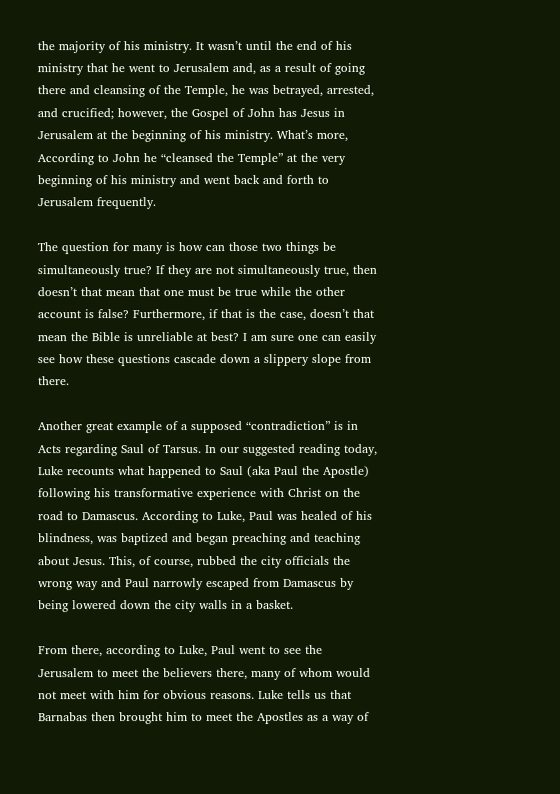the majority of his ministry. It wasn’t until the end of his ministry that he went to Jerusalem and, as a result of going there and cleansing of the Temple, he was betrayed, arrested, and crucified; however, the Gospel of John has Jesus in Jerusalem at the beginning of his ministry. What’s more, According to John he “cleansed the Temple” at the very beginning of his ministry and went back and forth to Jerusalem frequently.

The question for many is how can those two things be simultaneously true? If they are not simultaneously true, then doesn’t that mean that one must be true while the other account is false? Furthermore, if that is the case, doesn’t that mean the Bible is unreliable at best? I am sure one can easily see how these questions cascade down a slippery slope from there.

Another great example of a supposed “contradiction” is in Acts regarding Saul of Tarsus. In our suggested reading today, Luke recounts what happened to Saul (aka Paul the Apostle) following his transformative experience with Christ on the road to Damascus. According to Luke, Paul was healed of his blindness, was baptized and began preaching and teaching about Jesus. This, of course, rubbed the city officials the wrong way and Paul narrowly escaped from Damascus by being lowered down the city walls in a basket.

From there, according to Luke, Paul went to see the Jerusalem to meet the believers there, many of whom would not meet with him for obvious reasons. Luke tells us that Barnabas then brought him to meet the Apostles as a way of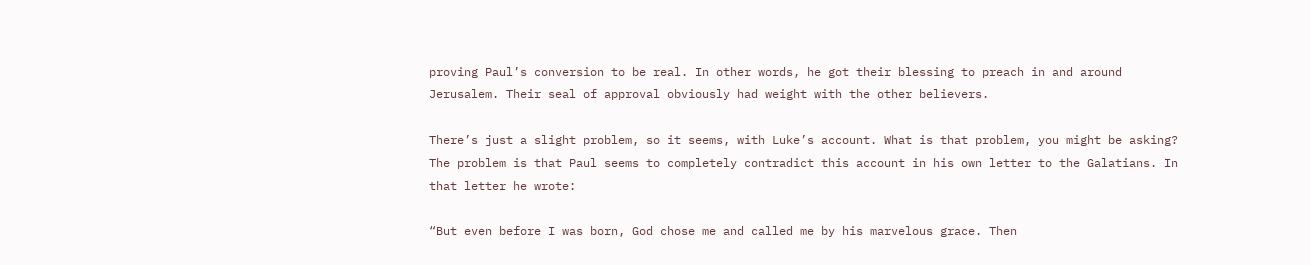proving Paul’s conversion to be real. In other words, he got their blessing to preach in and around Jerusalem. Their seal of approval obviously had weight with the other believers.

There’s just a slight problem, so it seems, with Luke’s account. What is that problem, you might be asking? The problem is that Paul seems to completely contradict this account in his own letter to the Galatians. In that letter he wrote:

“But even before I was born, God chose me and called me by his marvelous grace. Then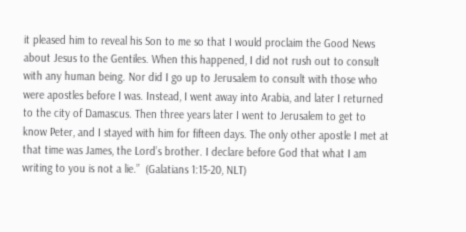it pleased him to reveal his Son to me so that I would proclaim the Good News about Jesus to the Gentiles. When this happened, I did not rush out to consult with any human being. Nor did I go up to Jerusalem to consult with those who were apostles before I was. Instead, I went away into Arabia, and later I returned to the city of Damascus. Then three years later I went to Jerusalem to get to know Peter, and I stayed with him for fifteen days. The only other apostle I met at that time was James, the Lord’s brother. I declare before God that what I am writing to you is not a lie.”  (Galatians 1:15-20, NLT)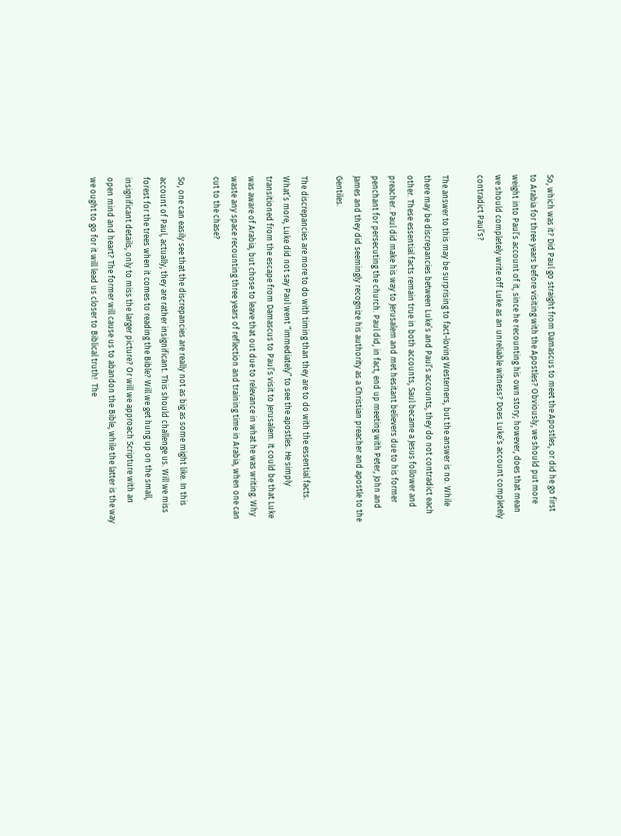So, which was it? Did Paul go straight from Damascus to meet the Apostles, or did he go first to Arabia for three years before visiting with the Apostles? Obviously, we should put more weight into Paul’s account of it, since he recounting his own story; however, does that mean we should completely write off Luke as an unreliable witness? Does Luke’s account completely contradict Paul’s?

The answer to this may be surprising to fact-loving Westerners, but the answer is no. While there may be discrepancies between Luke’s and Paul’s accounts, they do not contradict each other. These essential facts remain true in both accounts, Saul became a Jesus follower and preacher. Paul did make his way to Jerusalem and met hesitant believers due to his former penchant for persecuting the church. Paul did, in fact, end up meeting with Peter, John and James and they did seemingly recognize his authority as a Christian preacher and apostle to the Gentiles.

The discrepancies are more to do with timing than they are to do with the essential facts. What’s more, Luke did not say Paul went “immediately” to see the apostles. He simply transitioned from the escape from Damascus to Paul’s visit to Jerusalem. It could be that Luke was aware of Arabia, but chose to leave that out due to relevance in what he was writing. Why waste any space recounting three years of reflection and training time in Arabia, when one can cut to the chase?

So, one can easily see that the discrepancies are really not as big as some might like. In this account of Paul, actually, they are rather insignificant. This should challenge us. Will we miss forest for the trees when it comes to reading the Bible? Will we get hung up on the small, insignificant details, only to miss the larger picture? Or will we approach Scripture with an open mind and heart? The former will cause us to abandon the Bible, while the latter is the way we ought to go for it will lead us closer to Biblical truth!  The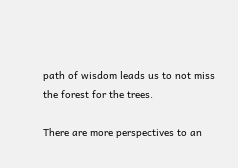path of wisdom leads us to not miss the forest for the trees.

There are more perspectives to an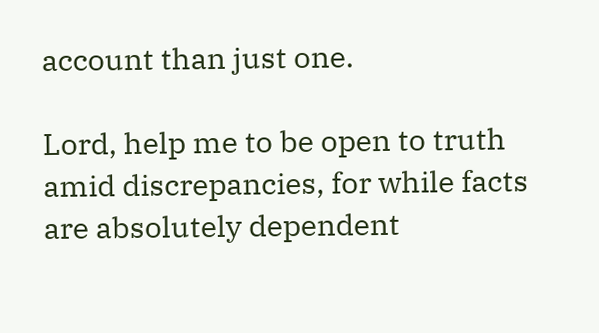account than just one.

Lord, help me to be open to truth amid discrepancies, for while facts are absolutely dependent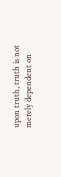upon truth, truth is not merely dependent on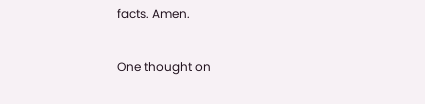facts. Amen.

One thought on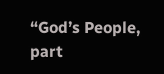“God’s People, part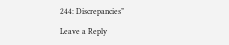244: Discrepancies”

Leave a Reply